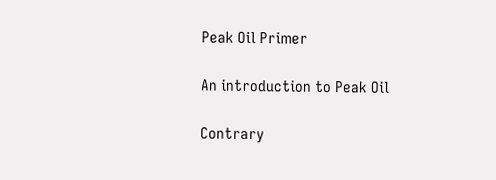Peak Oil Primer

An introduction to Peak Oil

Contrary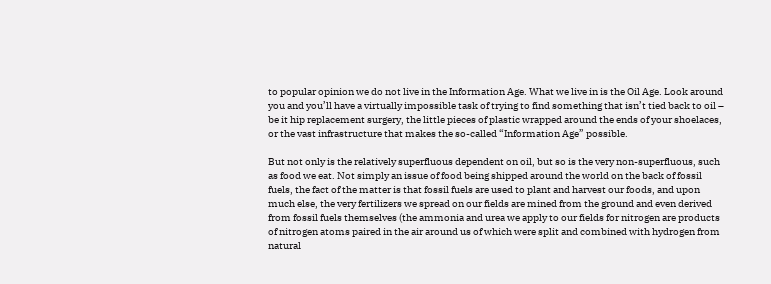to popular opinion we do not live in the Information Age. What we live in is the Oil Age. Look around you and you’ll have a virtually impossible task of trying to find something that isn’t tied back to oil – be it hip replacement surgery, the little pieces of plastic wrapped around the ends of your shoelaces, or the vast infrastructure that makes the so-called “Information Age” possible.

But not only is the relatively superfluous dependent on oil, but so is the very non-superfluous, such as food we eat. Not simply an issue of food being shipped around the world on the back of fossil fuels, the fact of the matter is that fossil fuels are used to plant and harvest our foods, and upon much else, the very fertilizers we spread on our fields are mined from the ground and even derived from fossil fuels themselves (the ammonia and urea we apply to our fields for nitrogen are products of nitrogen atoms paired in the air around us of which were split and combined with hydrogen from natural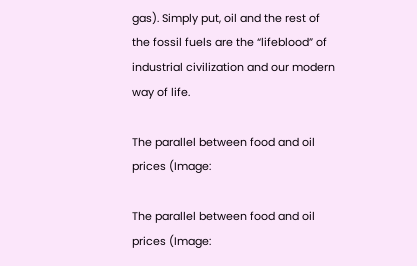gas). Simply put, oil and the rest of the fossil fuels are the “lifeblood” of industrial civilization and our modern way of life.

The parallel between food and oil prices (Image:

The parallel between food and oil prices (Image: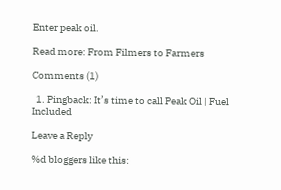Enter peak oil.

Read more: From Filmers to Farmers

Comments (1)

  1. Pingback: It’s time to call Peak Oil | Fuel Included

Leave a Reply

%d bloggers like this: